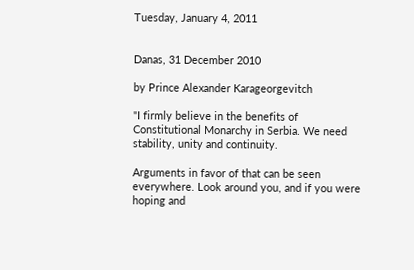Tuesday, January 4, 2011


Danas, 31 December 2010

by Prince Alexander Karageorgevitch

"I firmly believe in the benefits of Constitutional Monarchy in Serbia. We need stability, unity and continuity.

Arguments in favor of that can be seen everywhere. Look around you, and if you were hoping and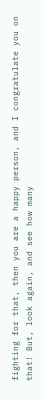fighting for that, then you are a happy person, and I congratulate you on that! But, look again, and see how many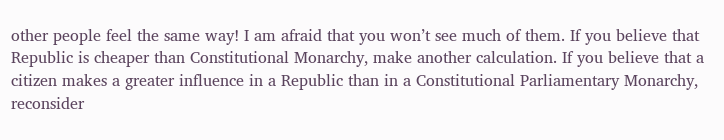other people feel the same way! I am afraid that you won’t see much of them. If you believe that Republic is cheaper than Constitutional Monarchy, make another calculation. If you believe that a citizen makes a greater influence in a Republic than in a Constitutional Parliamentary Monarchy, reconsider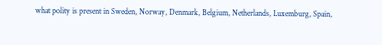what polity is present in Sweden, Norway, Denmark, Belgium, Netherlands, Luxemburg, Spain,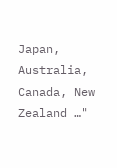Japan, Australia, Canada, New Zealand …"